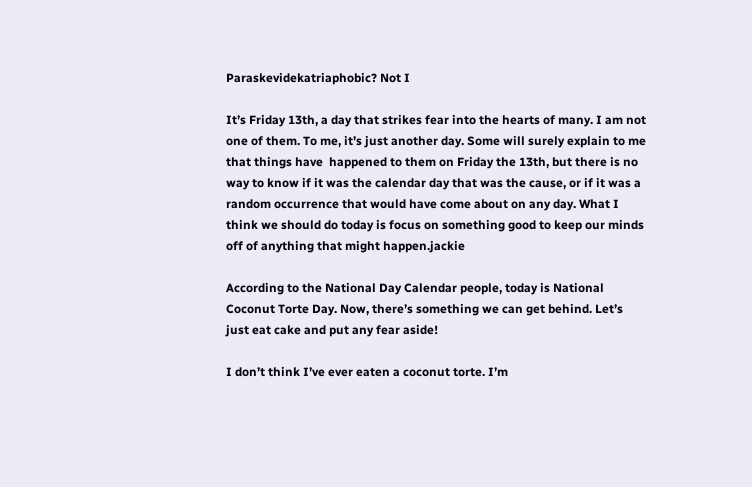Paraskevidekatriaphobic? Not I

It’s Friday 13th, a day that strikes fear into the hearts of many. I am not one of them. To me, it’s just another day. Some will surely explain to me that things have  happened to them on Friday the 13th, but there is no way to know if it was the calendar day that was the cause, or if it was a random occurrence that would have come about on any day. What I think we should do today is focus on something good to keep our minds off of anything that might happen.jackie

According to the National Day Calendar people, today is National Coconut Torte Day. Now, there’s something we can get behind. Let’s just eat cake and put any fear aside!

I don’t think I’ve ever eaten a coconut torte. I’m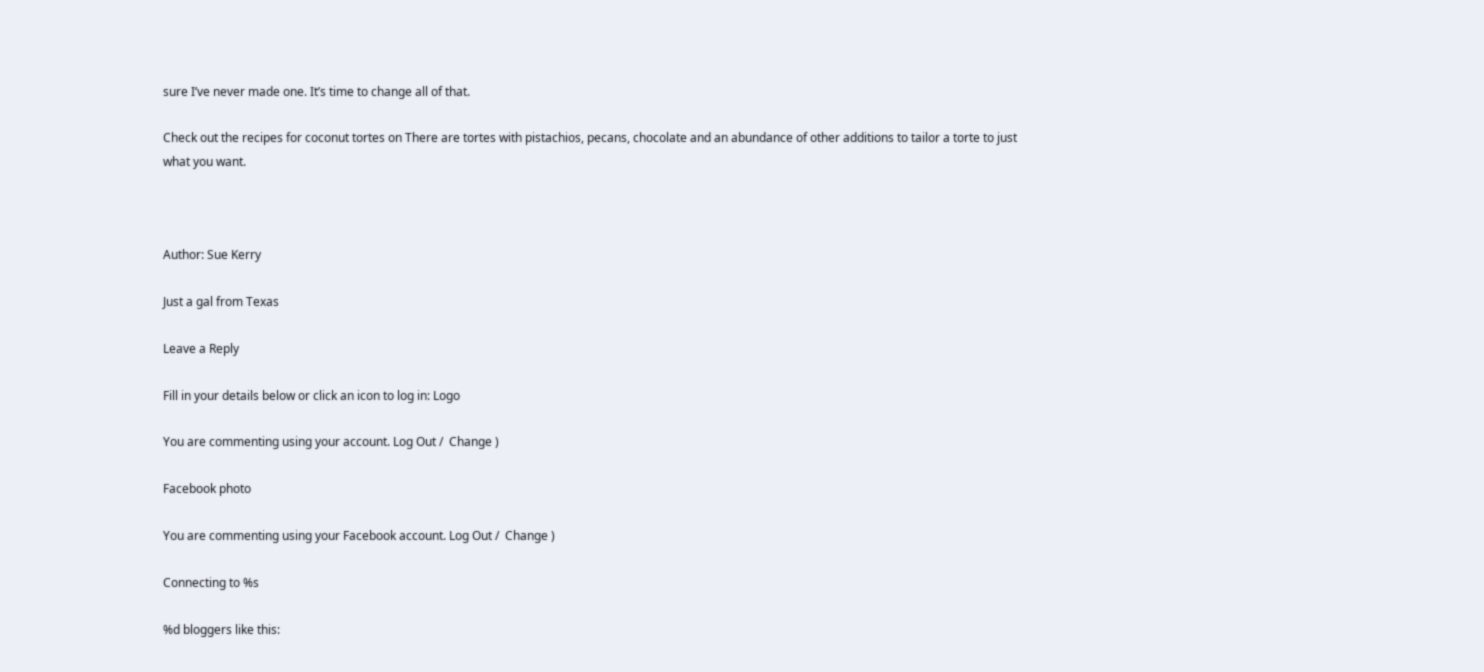sure I’ve never made one. It’s time to change all of that.

Check out the recipes for coconut tortes on There are tortes with pistachios, pecans, chocolate and an abundance of other additions to tailor a torte to just what you want.



Author: Sue Kerry

Just a gal from Texas

Leave a Reply

Fill in your details below or click an icon to log in: Logo

You are commenting using your account. Log Out /  Change )

Facebook photo

You are commenting using your Facebook account. Log Out /  Change )

Connecting to %s

%d bloggers like this: